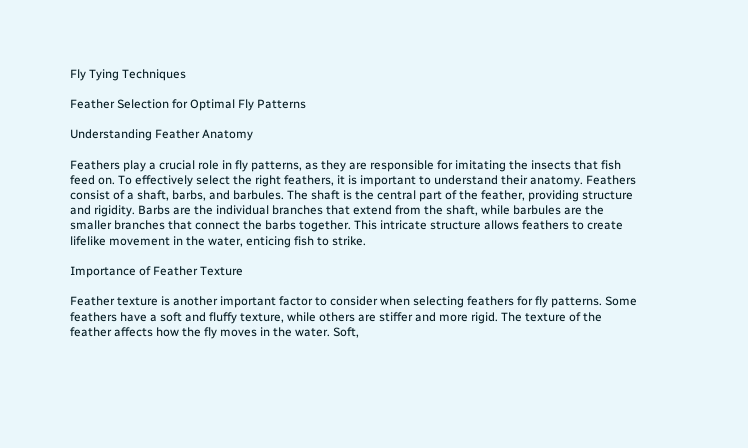Fly Tying Techniques

Feather Selection for Optimal Fly Patterns

Understanding Feather Anatomy

Feathers play a crucial role in fly patterns, as they are responsible for imitating the insects that fish feed on. To effectively select the right feathers, it is important to understand their anatomy. Feathers consist of a shaft, barbs, and barbules. The shaft is the central part of the feather, providing structure and rigidity. Barbs are the individual branches that extend from the shaft, while barbules are the smaller branches that connect the barbs together. This intricate structure allows feathers to create lifelike movement in the water, enticing fish to strike.

Importance of Feather Texture

Feather texture is another important factor to consider when selecting feathers for fly patterns. Some feathers have a soft and fluffy texture, while others are stiffer and more rigid. The texture of the feather affects how the fly moves in the water. Soft,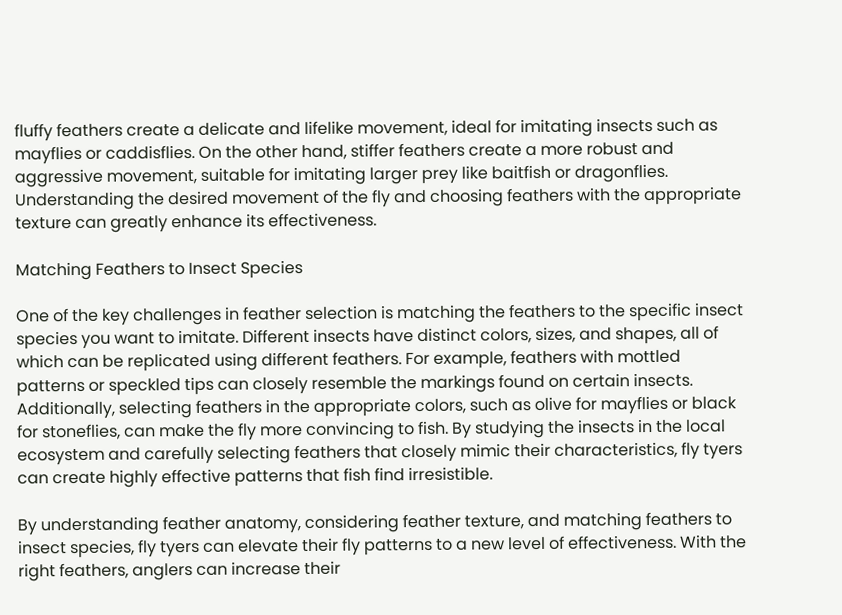fluffy feathers create a delicate and lifelike movement, ideal for imitating insects such as mayflies or caddisflies. On the other hand, stiffer feathers create a more robust and aggressive movement, suitable for imitating larger prey like baitfish or dragonflies. Understanding the desired movement of the fly and choosing feathers with the appropriate texture can greatly enhance its effectiveness.

Matching Feathers to Insect Species

One of the key challenges in feather selection is matching the feathers to the specific insect species you want to imitate. Different insects have distinct colors, sizes, and shapes, all of which can be replicated using different feathers. For example, feathers with mottled patterns or speckled tips can closely resemble the markings found on certain insects. Additionally, selecting feathers in the appropriate colors, such as olive for mayflies or black for stoneflies, can make the fly more convincing to fish. By studying the insects in the local ecosystem and carefully selecting feathers that closely mimic their characteristics, fly tyers can create highly effective patterns that fish find irresistible.

By understanding feather anatomy, considering feather texture, and matching feathers to insect species, fly tyers can elevate their fly patterns to a new level of effectiveness. With the right feathers, anglers can increase their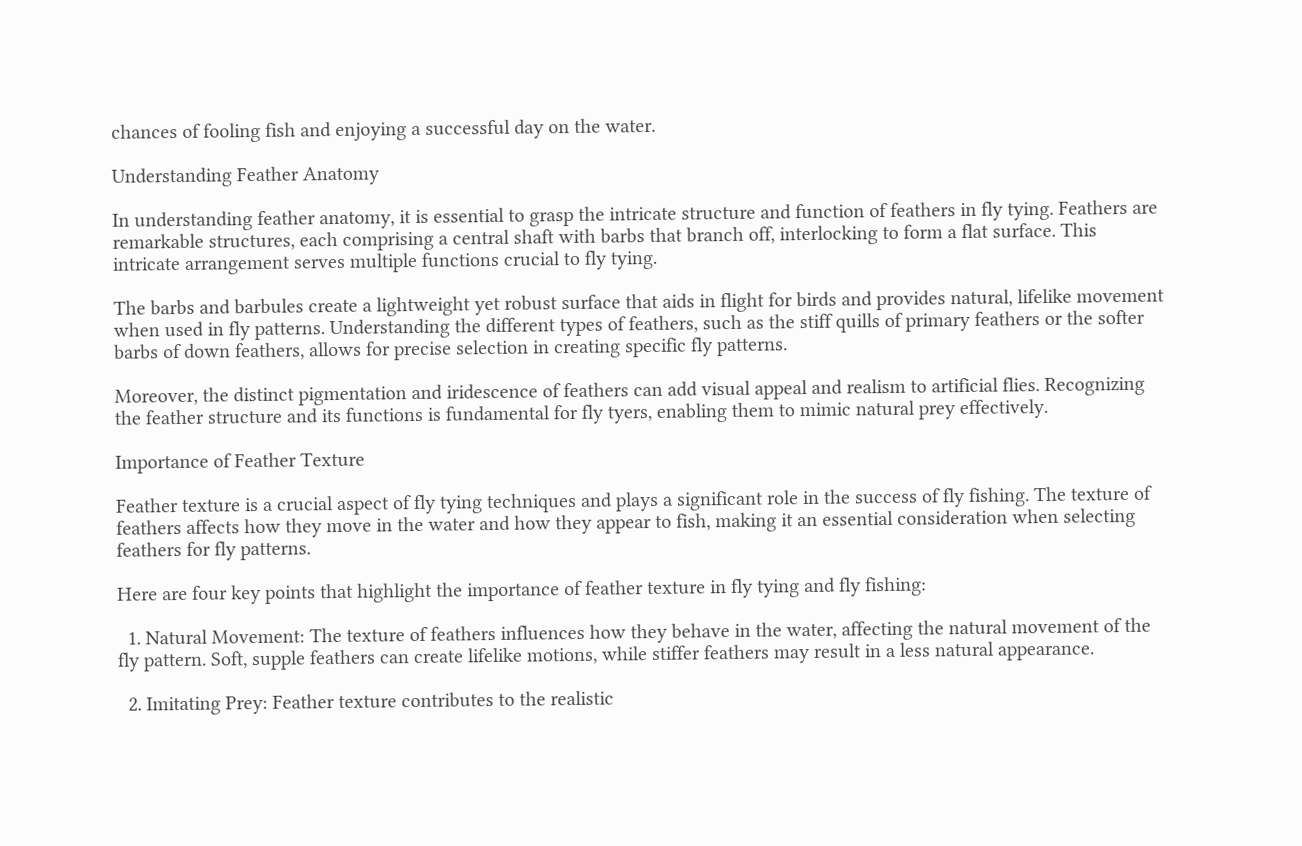chances of fooling fish and enjoying a successful day on the water.

Understanding Feather Anatomy

In understanding feather anatomy, it is essential to grasp the intricate structure and function of feathers in fly tying. Feathers are remarkable structures, each comprising a central shaft with barbs that branch off, interlocking to form a flat surface. This intricate arrangement serves multiple functions crucial to fly tying.

The barbs and barbules create a lightweight yet robust surface that aids in flight for birds and provides natural, lifelike movement when used in fly patterns. Understanding the different types of feathers, such as the stiff quills of primary feathers or the softer barbs of down feathers, allows for precise selection in creating specific fly patterns.

Moreover, the distinct pigmentation and iridescence of feathers can add visual appeal and realism to artificial flies. Recognizing the feather structure and its functions is fundamental for fly tyers, enabling them to mimic natural prey effectively.

Importance of Feather Texture

Feather texture is a crucial aspect of fly tying techniques and plays a significant role in the success of fly fishing. The texture of feathers affects how they move in the water and how they appear to fish, making it an essential consideration when selecting feathers for fly patterns.

Here are four key points that highlight the importance of feather texture in fly tying and fly fishing:

  1. Natural Movement: The texture of feathers influences how they behave in the water, affecting the natural movement of the fly pattern. Soft, supple feathers can create lifelike motions, while stiffer feathers may result in a less natural appearance.

  2. Imitating Prey: Feather texture contributes to the realistic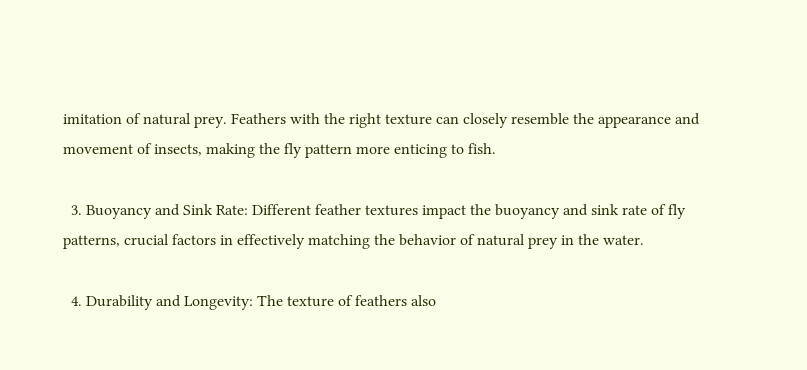imitation of natural prey. Feathers with the right texture can closely resemble the appearance and movement of insects, making the fly pattern more enticing to fish.

  3. Buoyancy and Sink Rate: Different feather textures impact the buoyancy and sink rate of fly patterns, crucial factors in effectively matching the behavior of natural prey in the water.

  4. Durability and Longevity: The texture of feathers also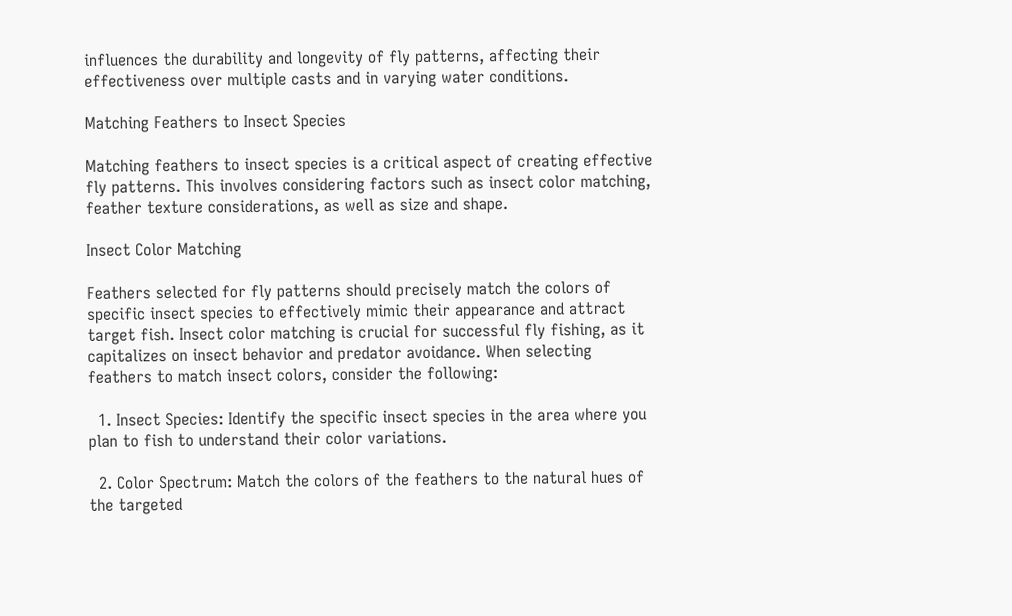influences the durability and longevity of fly patterns, affecting their effectiveness over multiple casts and in varying water conditions.

Matching Feathers to Insect Species

Matching feathers to insect species is a critical aspect of creating effective fly patterns. This involves considering factors such as insect color matching, feather texture considerations, as well as size and shape.

Insect Color Matching

Feathers selected for fly patterns should precisely match the colors of specific insect species to effectively mimic their appearance and attract target fish. Insect color matching is crucial for successful fly fishing, as it capitalizes on insect behavior and predator avoidance. When selecting feathers to match insect colors, consider the following:

  1. Insect Species: Identify the specific insect species in the area where you plan to fish to understand their color variations.

  2. Color Spectrum: Match the colors of the feathers to the natural hues of the targeted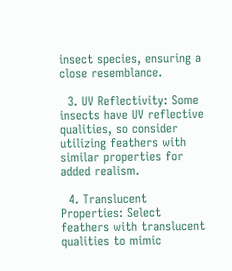insect species, ensuring a close resemblance.

  3. UV Reflectivity: Some insects have UV reflective qualities, so consider utilizing feathers with similar properties for added realism.

  4. Translucent Properties: Select feathers with translucent qualities to mimic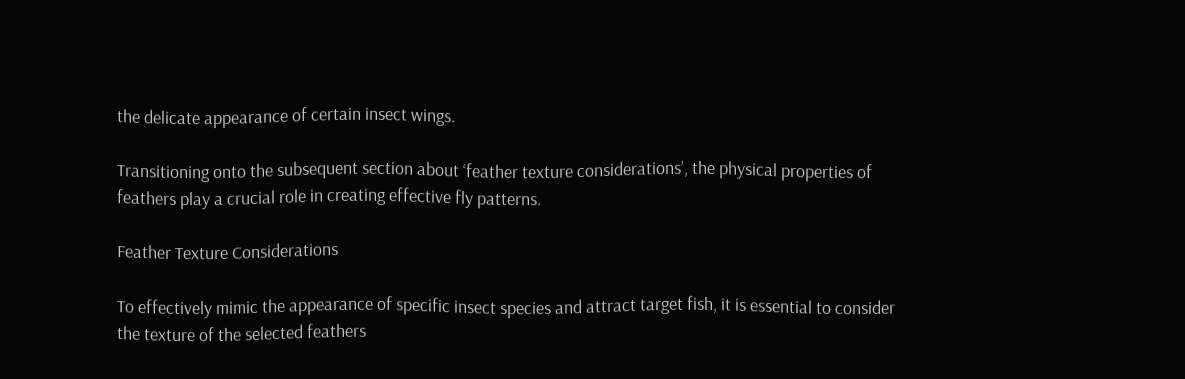the delicate appearance of certain insect wings.

Transitioning onto the subsequent section about ‘feather texture considerations’, the physical properties of feathers play a crucial role in creating effective fly patterns.

Feather Texture Considerations

To effectively mimic the appearance of specific insect species and attract target fish, it is essential to consider the texture of the selected feathers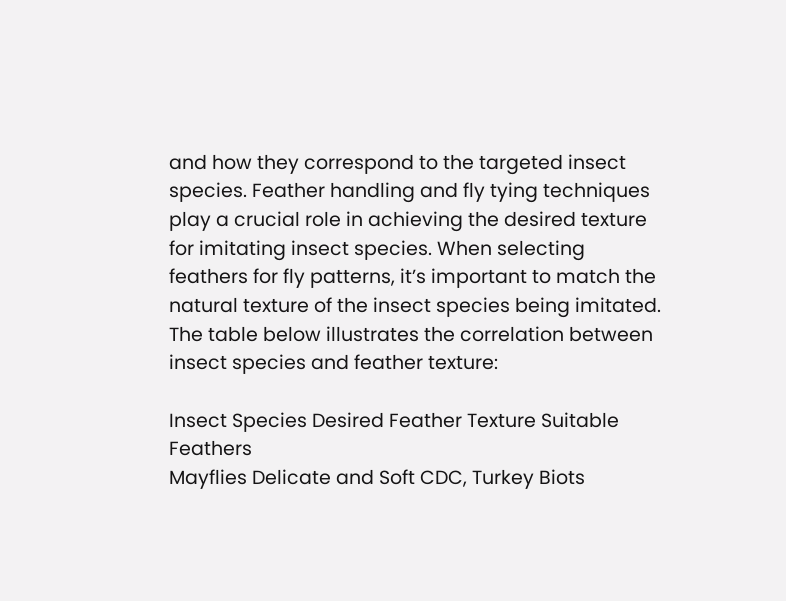and how they correspond to the targeted insect species. Feather handling and fly tying techniques play a crucial role in achieving the desired texture for imitating insect species. When selecting feathers for fly patterns, it’s important to match the natural texture of the insect species being imitated. The table below illustrates the correlation between insect species and feather texture:

Insect Species Desired Feather Texture Suitable Feathers
Mayflies Delicate and Soft CDC, Turkey Biots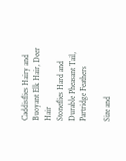Caddisflies Hairy and Buoyant Elk Hair, Deer Hair
Stoneflies Hard and Durable Pheasant Tail, Partridge Feathers

Size and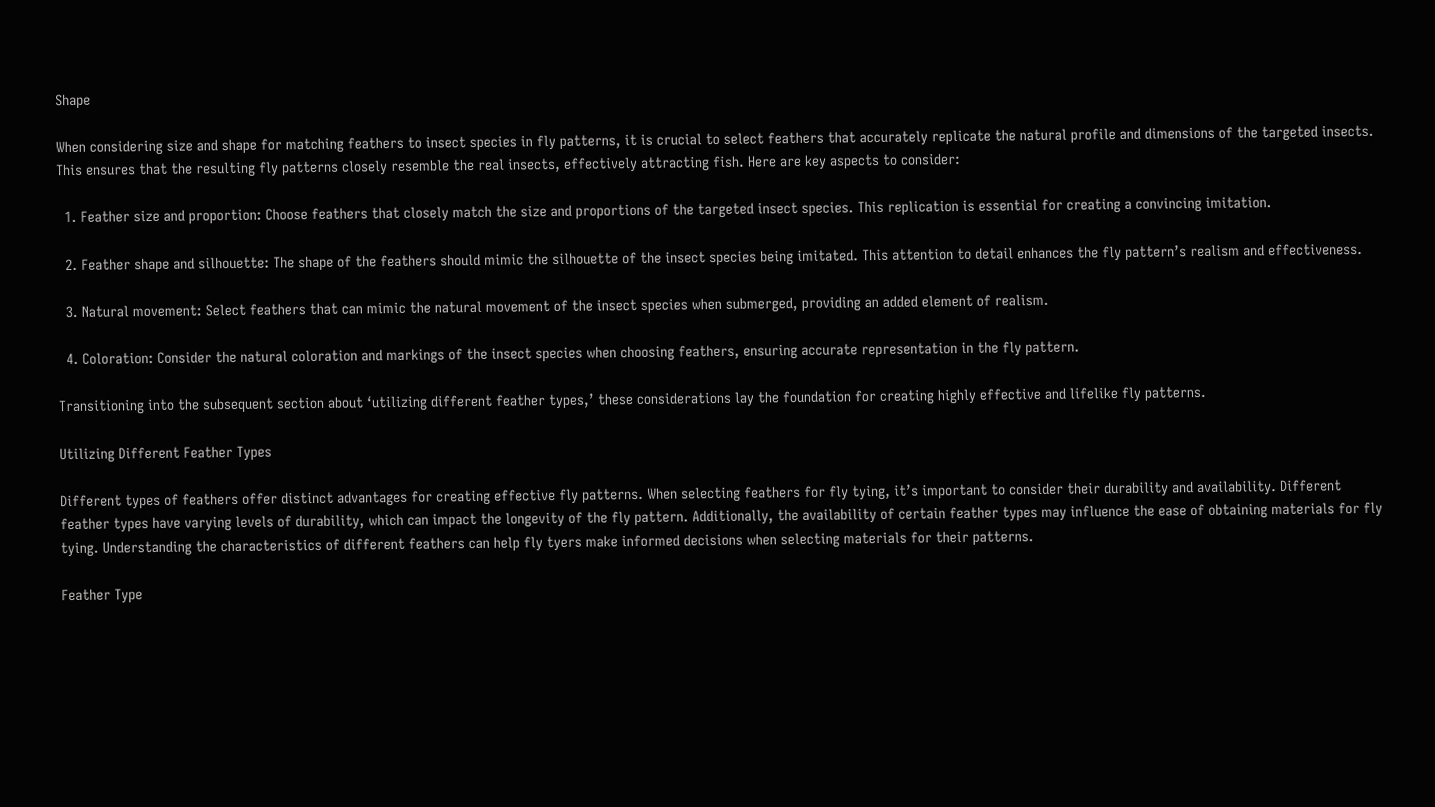Shape

When considering size and shape for matching feathers to insect species in fly patterns, it is crucial to select feathers that accurately replicate the natural profile and dimensions of the targeted insects. This ensures that the resulting fly patterns closely resemble the real insects, effectively attracting fish. Here are key aspects to consider:

  1. Feather size and proportion: Choose feathers that closely match the size and proportions of the targeted insect species. This replication is essential for creating a convincing imitation.

  2. Feather shape and silhouette: The shape of the feathers should mimic the silhouette of the insect species being imitated. This attention to detail enhances the fly pattern’s realism and effectiveness.

  3. Natural movement: Select feathers that can mimic the natural movement of the insect species when submerged, providing an added element of realism.

  4. Coloration: Consider the natural coloration and markings of the insect species when choosing feathers, ensuring accurate representation in the fly pattern.

Transitioning into the subsequent section about ‘utilizing different feather types,’ these considerations lay the foundation for creating highly effective and lifelike fly patterns.

Utilizing Different Feather Types

Different types of feathers offer distinct advantages for creating effective fly patterns. When selecting feathers for fly tying, it’s important to consider their durability and availability. Different feather types have varying levels of durability, which can impact the longevity of the fly pattern. Additionally, the availability of certain feather types may influence the ease of obtaining materials for fly tying. Understanding the characteristics of different feathers can help fly tyers make informed decisions when selecting materials for their patterns.

Feather Type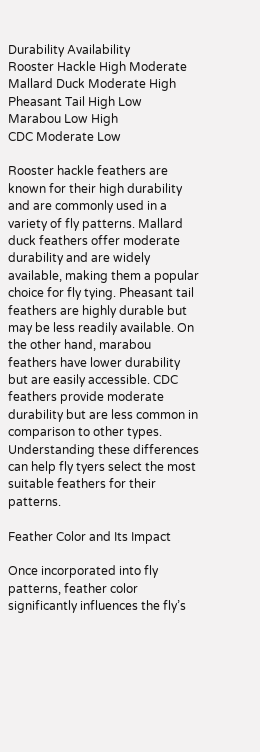Durability Availability
Rooster Hackle High Moderate
Mallard Duck Moderate High
Pheasant Tail High Low
Marabou Low High
CDC Moderate Low

Rooster hackle feathers are known for their high durability and are commonly used in a variety of fly patterns. Mallard duck feathers offer moderate durability and are widely available, making them a popular choice for fly tying. Pheasant tail feathers are highly durable but may be less readily available. On the other hand, marabou feathers have lower durability but are easily accessible. CDC feathers provide moderate durability but are less common in comparison to other types. Understanding these differences can help fly tyers select the most suitable feathers for their patterns.

Feather Color and Its Impact

Once incorporated into fly patterns, feather color significantly influences the fly’s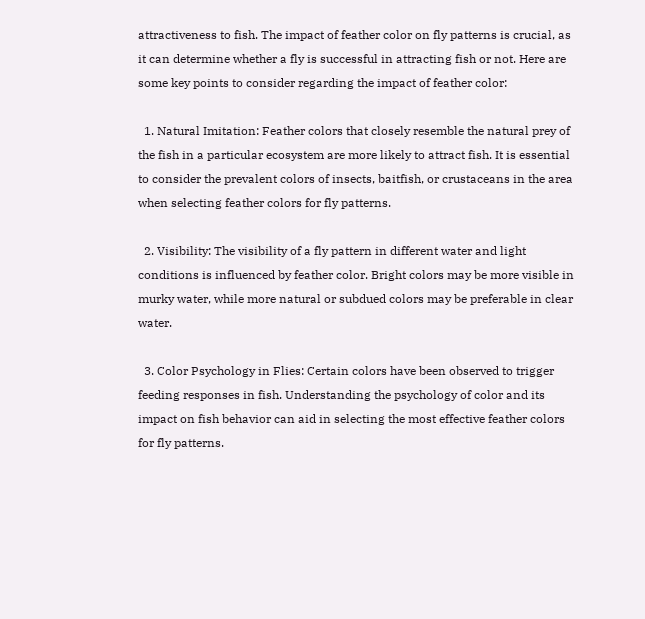attractiveness to fish. The impact of feather color on fly patterns is crucial, as it can determine whether a fly is successful in attracting fish or not. Here are some key points to consider regarding the impact of feather color:

  1. Natural Imitation: Feather colors that closely resemble the natural prey of the fish in a particular ecosystem are more likely to attract fish. It is essential to consider the prevalent colors of insects, baitfish, or crustaceans in the area when selecting feather colors for fly patterns.

  2. Visibility: The visibility of a fly pattern in different water and light conditions is influenced by feather color. Bright colors may be more visible in murky water, while more natural or subdued colors may be preferable in clear water.

  3. Color Psychology in Flies: Certain colors have been observed to trigger feeding responses in fish. Understanding the psychology of color and its impact on fish behavior can aid in selecting the most effective feather colors for fly patterns.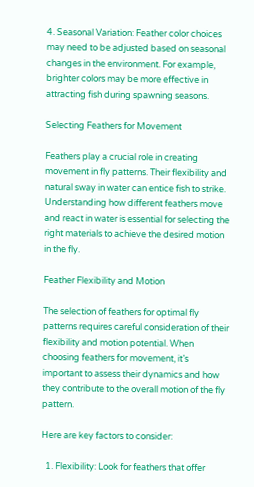4. Seasonal Variation: Feather color choices may need to be adjusted based on seasonal changes in the environment. For example, brighter colors may be more effective in attracting fish during spawning seasons.

Selecting Feathers for Movement

Feathers play a crucial role in creating movement in fly patterns. Their flexibility and natural sway in water can entice fish to strike. Understanding how different feathers move and react in water is essential for selecting the right materials to achieve the desired motion in the fly.

Feather Flexibility and Motion

The selection of feathers for optimal fly patterns requires careful consideration of their flexibility and motion potential. When choosing feathers for movement, it’s important to assess their dynamics and how they contribute to the overall motion of the fly pattern.

Here are key factors to consider:

  1. Flexibility: Look for feathers that offer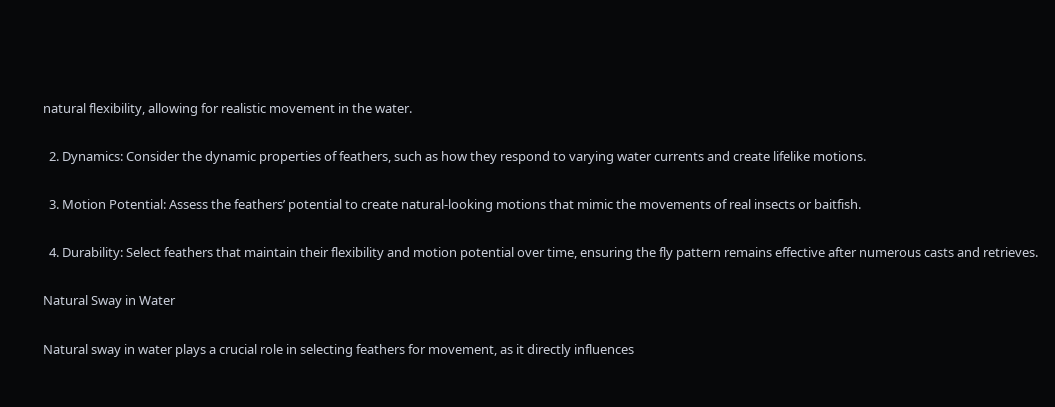natural flexibility, allowing for realistic movement in the water.

  2. Dynamics: Consider the dynamic properties of feathers, such as how they respond to varying water currents and create lifelike motions.

  3. Motion Potential: Assess the feathers’ potential to create natural-looking motions that mimic the movements of real insects or baitfish.

  4. Durability: Select feathers that maintain their flexibility and motion potential over time, ensuring the fly pattern remains effective after numerous casts and retrieves.

Natural Sway in Water

Natural sway in water plays a crucial role in selecting feathers for movement, as it directly influences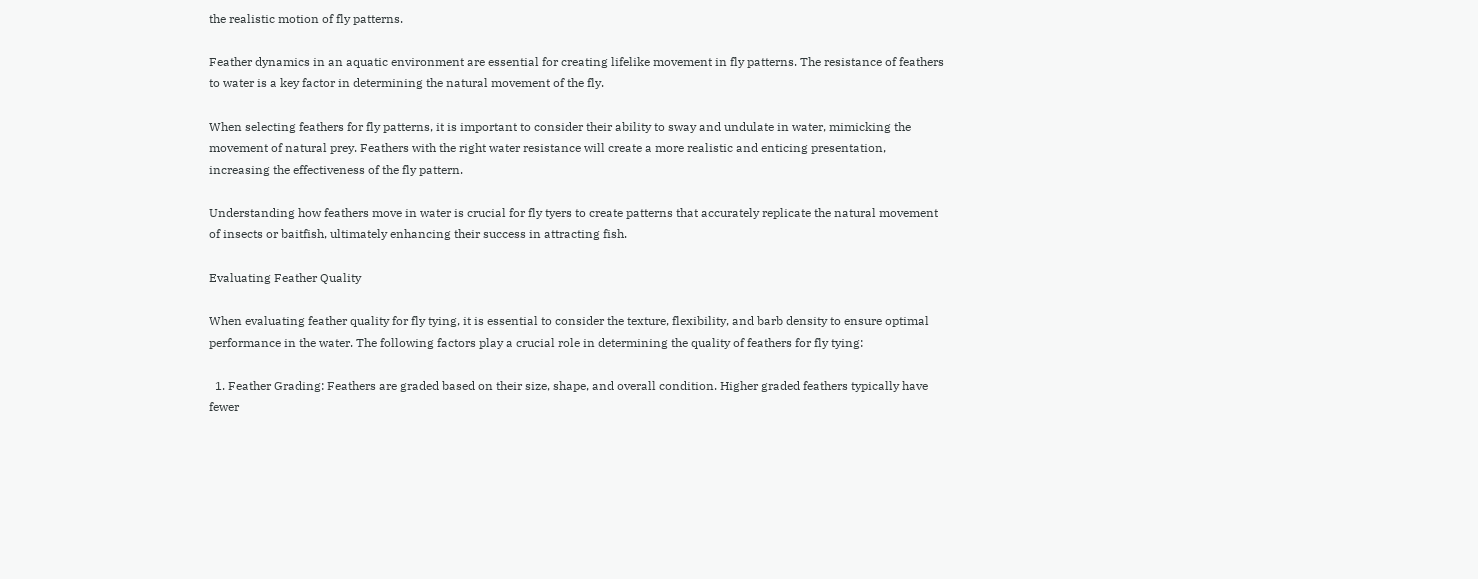the realistic motion of fly patterns.

Feather dynamics in an aquatic environment are essential for creating lifelike movement in fly patterns. The resistance of feathers to water is a key factor in determining the natural movement of the fly.

When selecting feathers for fly patterns, it is important to consider their ability to sway and undulate in water, mimicking the movement of natural prey. Feathers with the right water resistance will create a more realistic and enticing presentation, increasing the effectiveness of the fly pattern.

Understanding how feathers move in water is crucial for fly tyers to create patterns that accurately replicate the natural movement of insects or baitfish, ultimately enhancing their success in attracting fish.

Evaluating Feather Quality

When evaluating feather quality for fly tying, it is essential to consider the texture, flexibility, and barb density to ensure optimal performance in the water. The following factors play a crucial role in determining the quality of feathers for fly tying:

  1. Feather Grading: Feathers are graded based on their size, shape, and overall condition. Higher graded feathers typically have fewer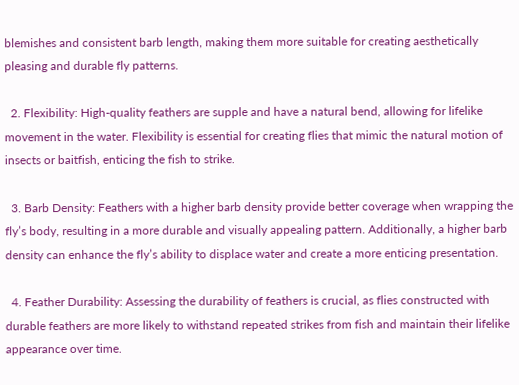blemishes and consistent barb length, making them more suitable for creating aesthetically pleasing and durable fly patterns.

  2. Flexibility: High-quality feathers are supple and have a natural bend, allowing for lifelike movement in the water. Flexibility is essential for creating flies that mimic the natural motion of insects or baitfish, enticing the fish to strike.

  3. Barb Density: Feathers with a higher barb density provide better coverage when wrapping the fly’s body, resulting in a more durable and visually appealing pattern. Additionally, a higher barb density can enhance the fly’s ability to displace water and create a more enticing presentation.

  4. Feather Durability: Assessing the durability of feathers is crucial, as flies constructed with durable feathers are more likely to withstand repeated strikes from fish and maintain their lifelike appearance over time.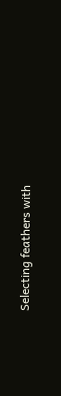Selecting feathers with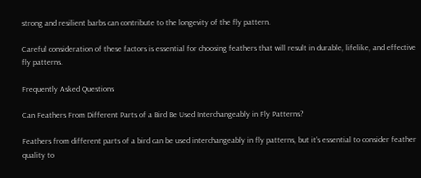strong and resilient barbs can contribute to the longevity of the fly pattern.

Careful consideration of these factors is essential for choosing feathers that will result in durable, lifelike, and effective fly patterns.

Frequently Asked Questions

Can Feathers From Different Parts of a Bird Be Used Interchangeably in Fly Patterns?

Feathers from different parts of a bird can be used interchangeably in fly patterns, but it’s essential to consider feather quality to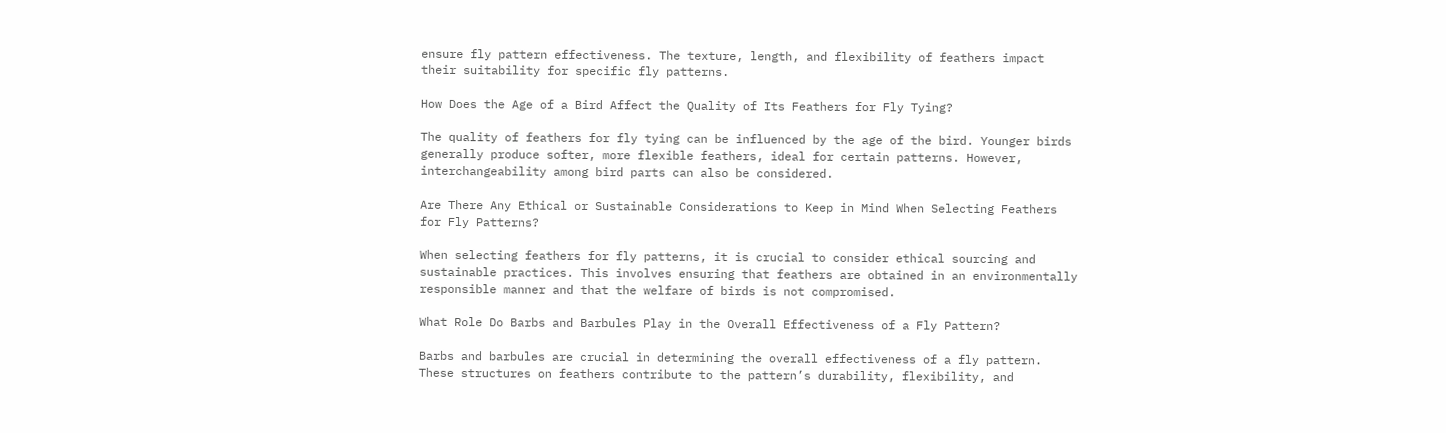ensure fly pattern effectiveness. The texture, length, and flexibility of feathers impact their suitability for specific fly patterns.

How Does the Age of a Bird Affect the Quality of Its Feathers for Fly Tying?

The quality of feathers for fly tying can be influenced by the age of the bird. Younger birds generally produce softer, more flexible feathers, ideal for certain patterns. However, interchangeability among bird parts can also be considered.

Are There Any Ethical or Sustainable Considerations to Keep in Mind When Selecting Feathers for Fly Patterns?

When selecting feathers for fly patterns, it is crucial to consider ethical sourcing and sustainable practices. This involves ensuring that feathers are obtained in an environmentally responsible manner and that the welfare of birds is not compromised.

What Role Do Barbs and Barbules Play in the Overall Effectiveness of a Fly Pattern?

Barbs and barbules are crucial in determining the overall effectiveness of a fly pattern. These structures on feathers contribute to the pattern’s durability, flexibility, and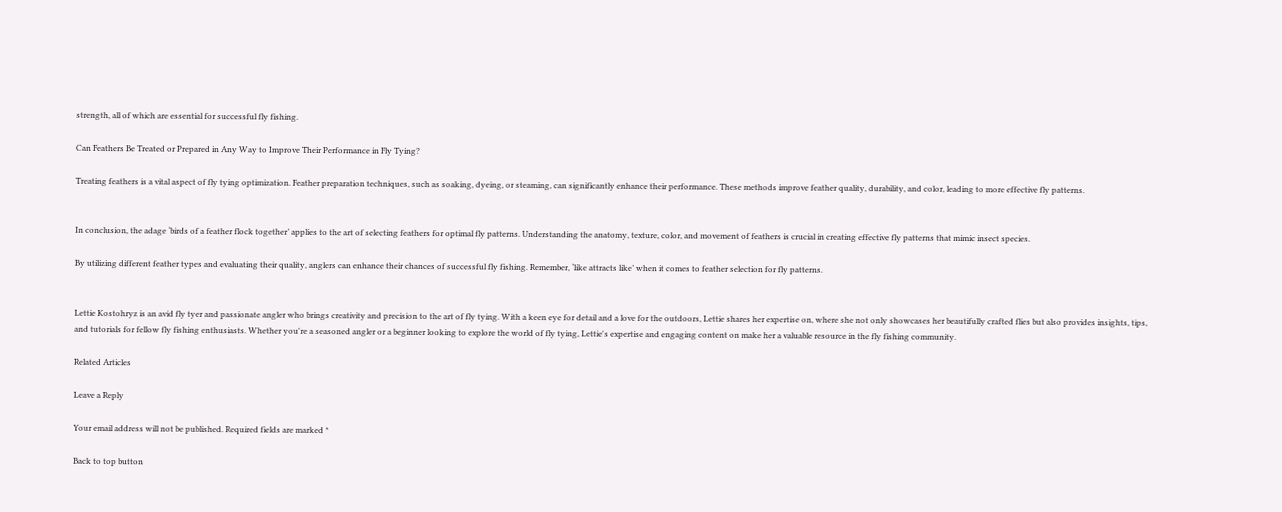strength, all of which are essential for successful fly fishing.

Can Feathers Be Treated or Prepared in Any Way to Improve Their Performance in Fly Tying?

Treating feathers is a vital aspect of fly tying optimization. Feather preparation techniques, such as soaking, dyeing, or steaming, can significantly enhance their performance. These methods improve feather quality, durability, and color, leading to more effective fly patterns.


In conclusion, the adage ‘birds of a feather flock together’ applies to the art of selecting feathers for optimal fly patterns. Understanding the anatomy, texture, color, and movement of feathers is crucial in creating effective fly patterns that mimic insect species.

By utilizing different feather types and evaluating their quality, anglers can enhance their chances of successful fly fishing. Remember, ‘like attracts like’ when it comes to feather selection for fly patterns.


Lettie Kostohryz is an avid fly tyer and passionate angler who brings creativity and precision to the art of fly tying. With a keen eye for detail and a love for the outdoors, Lettie shares her expertise on, where she not only showcases her beautifully crafted flies but also provides insights, tips, and tutorials for fellow fly fishing enthusiasts. Whether you're a seasoned angler or a beginner looking to explore the world of fly tying, Lettie's expertise and engaging content on make her a valuable resource in the fly fishing community.

Related Articles

Leave a Reply

Your email address will not be published. Required fields are marked *

Back to top button